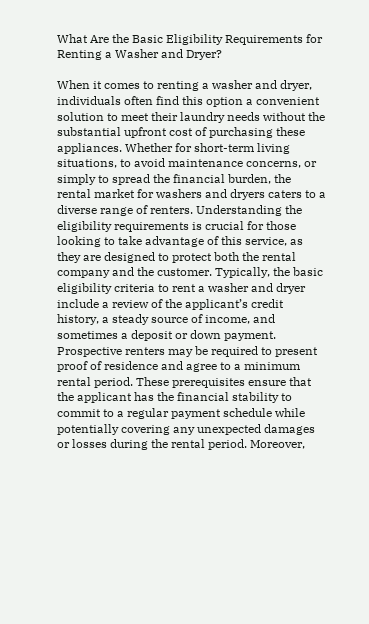What Are the Basic Eligibility Requirements for Renting a Washer and Dryer?

When it comes to renting a washer and dryer, individuals often find this option a convenient solution to meet their laundry needs without the substantial upfront cost of purchasing these appliances. Whether for short-term living situations, to avoid maintenance concerns, or simply to spread the financial burden, the rental market for washers and dryers caters to a diverse range of renters. Understanding the eligibility requirements is crucial for those looking to take advantage of this service, as they are designed to protect both the rental company and the customer. Typically, the basic eligibility criteria to rent a washer and dryer include a review of the applicant’s credit history, a steady source of income, and sometimes a deposit or down payment. Prospective renters may be required to present proof of residence and agree to a minimum rental period. These prerequisites ensure that the applicant has the financial stability to commit to a regular payment schedule while potentially covering any unexpected damages or losses during the rental period. Moreover,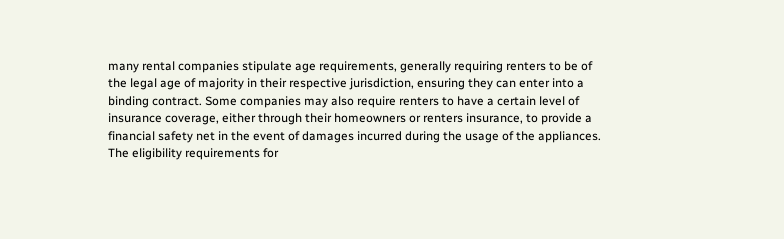many rental companies stipulate age requirements, generally requiring renters to be of the legal age of majority in their respective jurisdiction, ensuring they can enter into a binding contract. Some companies may also require renters to have a certain level of insurance coverage, either through their homeowners or renters insurance, to provide a financial safety net in the event of damages incurred during the usage of the appliances. The eligibility requirements for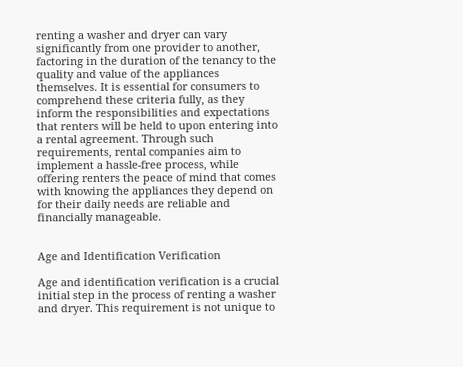renting a washer and dryer can vary significantly from one provider to another, factoring in the duration of the tenancy to the quality and value of the appliances themselves. It is essential for consumers to comprehend these criteria fully, as they inform the responsibilities and expectations that renters will be held to upon entering into a rental agreement. Through such requirements, rental companies aim to implement a hassle-free process, while offering renters the peace of mind that comes with knowing the appliances they depend on for their daily needs are reliable and financially manageable.


Age and Identification Verification

Age and identification verification is a crucial initial step in the process of renting a washer and dryer. This requirement is not unique to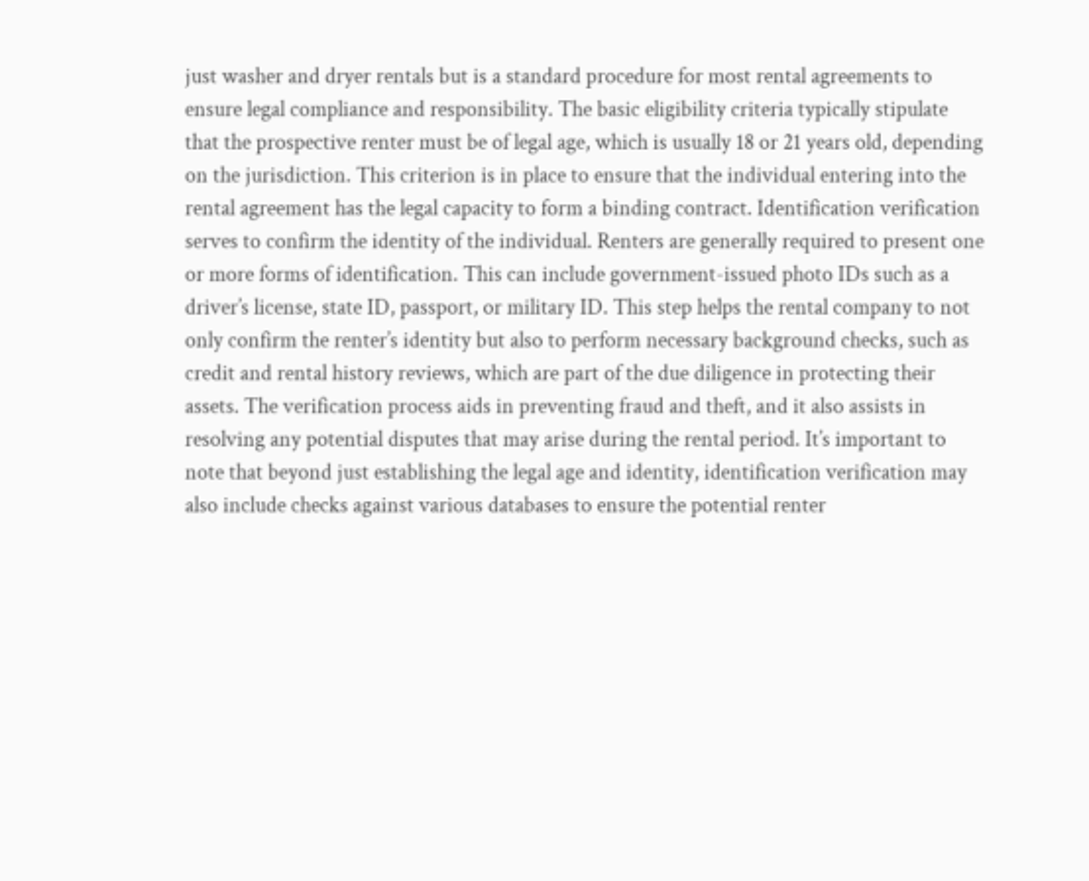just washer and dryer rentals but is a standard procedure for most rental agreements to ensure legal compliance and responsibility. The basic eligibility criteria typically stipulate that the prospective renter must be of legal age, which is usually 18 or 21 years old, depending on the jurisdiction. This criterion is in place to ensure that the individual entering into the rental agreement has the legal capacity to form a binding contract. Identification verification serves to confirm the identity of the individual. Renters are generally required to present one or more forms of identification. This can include government-issued photo IDs such as a driver’s license, state ID, passport, or military ID. This step helps the rental company to not only confirm the renter’s identity but also to perform necessary background checks, such as credit and rental history reviews, which are part of the due diligence in protecting their assets. The verification process aids in preventing fraud and theft, and it also assists in resolving any potential disputes that may arise during the rental period. It’s important to note that beyond just establishing the legal age and identity, identification verification may also include checks against various databases to ensure the potential renter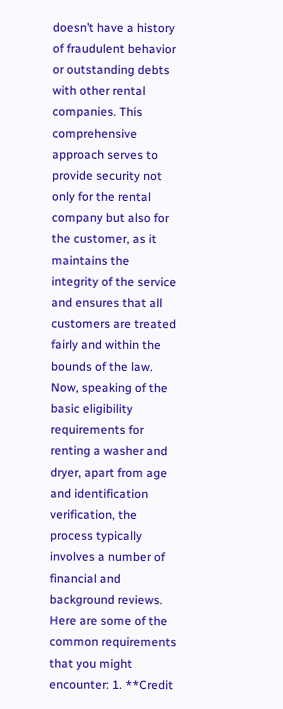doesn’t have a history of fraudulent behavior or outstanding debts with other rental companies. This comprehensive approach serves to provide security not only for the rental company but also for the customer, as it maintains the integrity of the service and ensures that all customers are treated fairly and within the bounds of the law. Now, speaking of the basic eligibility requirements for renting a washer and dryer, apart from age and identification verification, the process typically involves a number of financial and background reviews. Here are some of the common requirements that you might encounter: 1. **Credit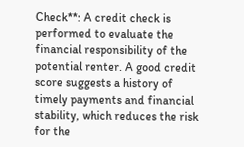Check**: A credit check is performed to evaluate the financial responsibility of the potential renter. A good credit score suggests a history of timely payments and financial stability, which reduces the risk for the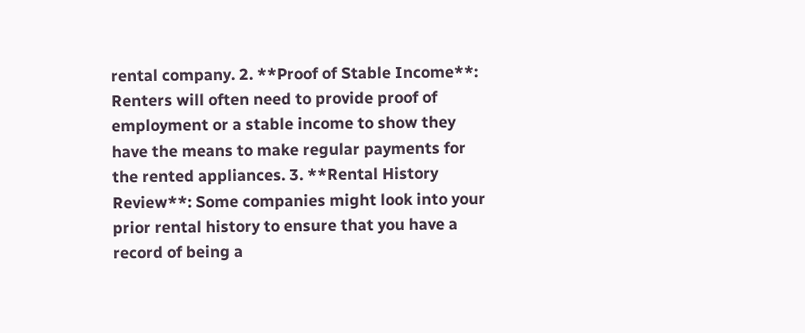rental company. 2. **Proof of Stable Income**: Renters will often need to provide proof of employment or a stable income to show they have the means to make regular payments for the rented appliances. 3. **Rental History Review**: Some companies might look into your prior rental history to ensure that you have a record of being a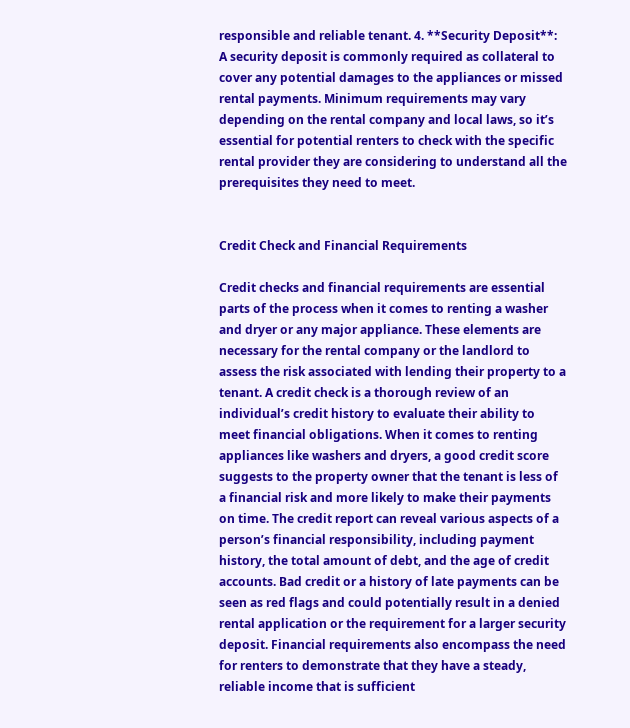responsible and reliable tenant. 4. **Security Deposit**: A security deposit is commonly required as collateral to cover any potential damages to the appliances or missed rental payments. Minimum requirements may vary depending on the rental company and local laws, so it’s essential for potential renters to check with the specific rental provider they are considering to understand all the prerequisites they need to meet.


Credit Check and Financial Requirements

Credit checks and financial requirements are essential parts of the process when it comes to renting a washer and dryer or any major appliance. These elements are necessary for the rental company or the landlord to assess the risk associated with lending their property to a tenant. A credit check is a thorough review of an individual’s credit history to evaluate their ability to meet financial obligations. When it comes to renting appliances like washers and dryers, a good credit score suggests to the property owner that the tenant is less of a financial risk and more likely to make their payments on time. The credit report can reveal various aspects of a person’s financial responsibility, including payment history, the total amount of debt, and the age of credit accounts. Bad credit or a history of late payments can be seen as red flags and could potentially result in a denied rental application or the requirement for a larger security deposit. Financial requirements also encompass the need for renters to demonstrate that they have a steady, reliable income that is sufficient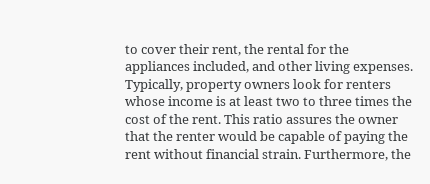to cover their rent, the rental for the appliances included, and other living expenses. Typically, property owners look for renters whose income is at least two to three times the cost of the rent. This ratio assures the owner that the renter would be capable of paying the rent without financial strain. Furthermore, the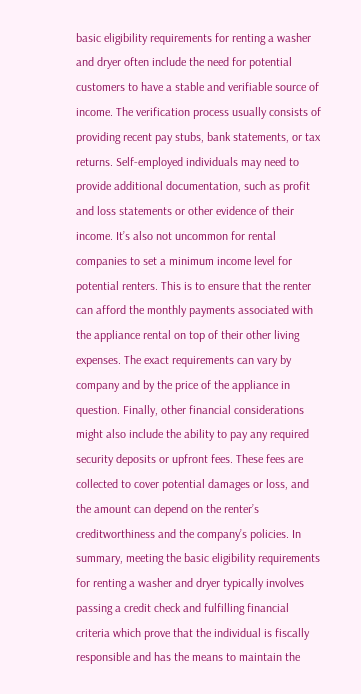basic eligibility requirements for renting a washer and dryer often include the need for potential customers to have a stable and verifiable source of income. The verification process usually consists of providing recent pay stubs, bank statements, or tax returns. Self-employed individuals may need to provide additional documentation, such as profit and loss statements or other evidence of their income. It’s also not uncommon for rental companies to set a minimum income level for potential renters. This is to ensure that the renter can afford the monthly payments associated with the appliance rental on top of their other living expenses. The exact requirements can vary by company and by the price of the appliance in question. Finally, other financial considerations might also include the ability to pay any required security deposits or upfront fees. These fees are collected to cover potential damages or loss, and the amount can depend on the renter’s creditworthiness and the company’s policies. In summary, meeting the basic eligibility requirements for renting a washer and dryer typically involves passing a credit check and fulfilling financial criteria which prove that the individual is fiscally responsible and has the means to maintain the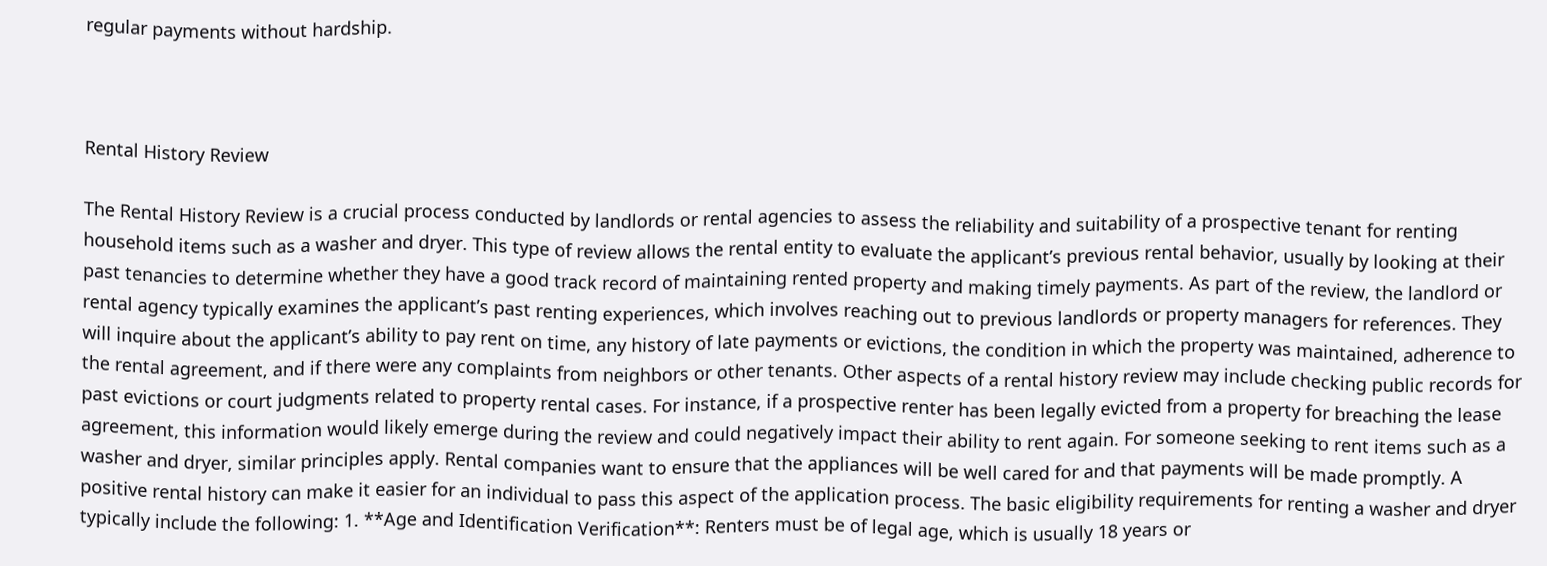regular payments without hardship.



Rental History Review

The Rental History Review is a crucial process conducted by landlords or rental agencies to assess the reliability and suitability of a prospective tenant for renting household items such as a washer and dryer. This type of review allows the rental entity to evaluate the applicant’s previous rental behavior, usually by looking at their past tenancies to determine whether they have a good track record of maintaining rented property and making timely payments. As part of the review, the landlord or rental agency typically examines the applicant’s past renting experiences, which involves reaching out to previous landlords or property managers for references. They will inquire about the applicant’s ability to pay rent on time, any history of late payments or evictions, the condition in which the property was maintained, adherence to the rental agreement, and if there were any complaints from neighbors or other tenants. Other aspects of a rental history review may include checking public records for past evictions or court judgments related to property rental cases. For instance, if a prospective renter has been legally evicted from a property for breaching the lease agreement, this information would likely emerge during the review and could negatively impact their ability to rent again. For someone seeking to rent items such as a washer and dryer, similar principles apply. Rental companies want to ensure that the appliances will be well cared for and that payments will be made promptly. A positive rental history can make it easier for an individual to pass this aspect of the application process. The basic eligibility requirements for renting a washer and dryer typically include the following: 1. **Age and Identification Verification**: Renters must be of legal age, which is usually 18 years or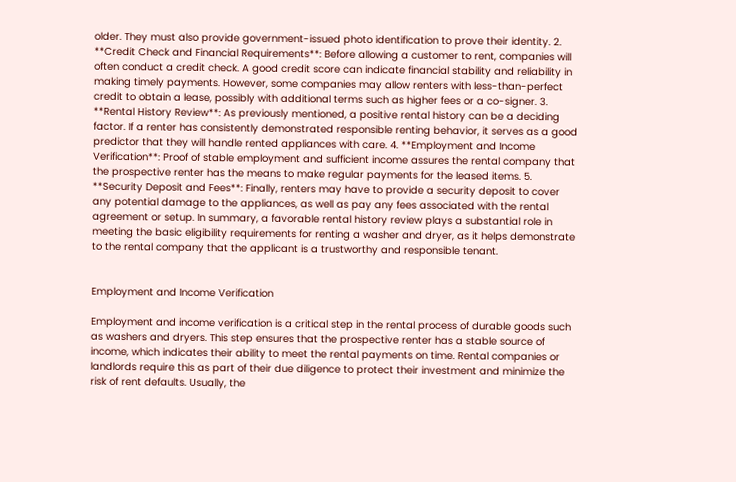older. They must also provide government-issued photo identification to prove their identity. 2. **Credit Check and Financial Requirements**: Before allowing a customer to rent, companies will often conduct a credit check. A good credit score can indicate financial stability and reliability in making timely payments. However, some companies may allow renters with less-than-perfect credit to obtain a lease, possibly with additional terms such as higher fees or a co-signer. 3. **Rental History Review**: As previously mentioned, a positive rental history can be a deciding factor. If a renter has consistently demonstrated responsible renting behavior, it serves as a good predictor that they will handle rented appliances with care. 4. **Employment and Income Verification**: Proof of stable employment and sufficient income assures the rental company that the prospective renter has the means to make regular payments for the leased items. 5. **Security Deposit and Fees**: Finally, renters may have to provide a security deposit to cover any potential damage to the appliances, as well as pay any fees associated with the rental agreement or setup. In summary, a favorable rental history review plays a substantial role in meeting the basic eligibility requirements for renting a washer and dryer, as it helps demonstrate to the rental company that the applicant is a trustworthy and responsible tenant.


Employment and Income Verification

Employment and income verification is a critical step in the rental process of durable goods such as washers and dryers. This step ensures that the prospective renter has a stable source of income, which indicates their ability to meet the rental payments on time. Rental companies or landlords require this as part of their due diligence to protect their investment and minimize the risk of rent defaults. Usually, the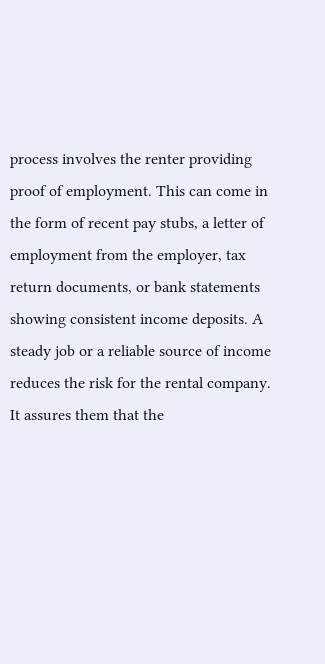process involves the renter providing proof of employment. This can come in the form of recent pay stubs, a letter of employment from the employer, tax return documents, or bank statements showing consistent income deposits. A steady job or a reliable source of income reduces the risk for the rental company. It assures them that the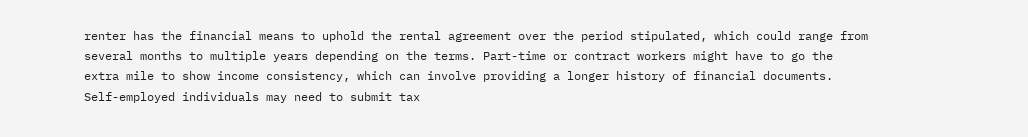renter has the financial means to uphold the rental agreement over the period stipulated, which could range from several months to multiple years depending on the terms. Part-time or contract workers might have to go the extra mile to show income consistency, which can involve providing a longer history of financial documents. Self-employed individuals may need to submit tax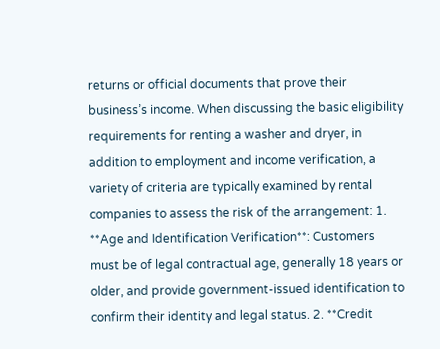returns or official documents that prove their business’s income. When discussing the basic eligibility requirements for renting a washer and dryer, in addition to employment and income verification, a variety of criteria are typically examined by rental companies to assess the risk of the arrangement: 1. **Age and Identification Verification**: Customers must be of legal contractual age, generally 18 years or older, and provide government-issued identification to confirm their identity and legal status. 2. **Credit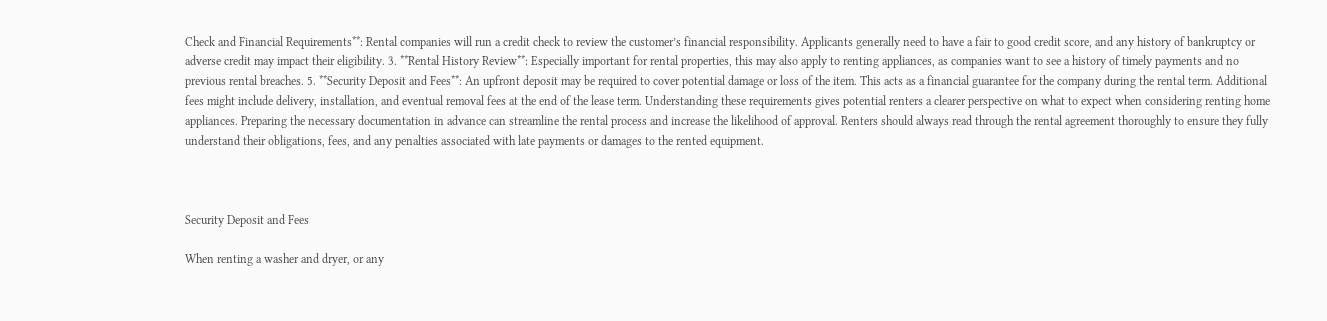Check and Financial Requirements**: Rental companies will run a credit check to review the customer’s financial responsibility. Applicants generally need to have a fair to good credit score, and any history of bankruptcy or adverse credit may impact their eligibility. 3. **Rental History Review**: Especially important for rental properties, this may also apply to renting appliances, as companies want to see a history of timely payments and no previous rental breaches. 5. **Security Deposit and Fees**: An upfront deposit may be required to cover potential damage or loss of the item. This acts as a financial guarantee for the company during the rental term. Additional fees might include delivery, installation, and eventual removal fees at the end of the lease term. Understanding these requirements gives potential renters a clearer perspective on what to expect when considering renting home appliances. Preparing the necessary documentation in advance can streamline the rental process and increase the likelihood of approval. Renters should always read through the rental agreement thoroughly to ensure they fully understand their obligations, fees, and any penalties associated with late payments or damages to the rented equipment.



Security Deposit and Fees

When renting a washer and dryer, or any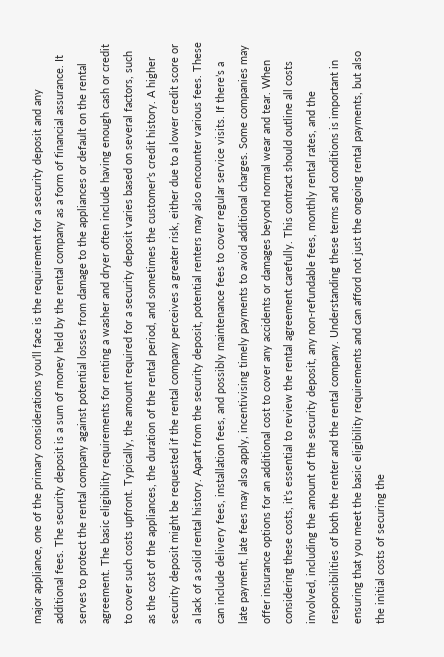major appliance, one of the primary considerations you’ll face is the requirement for a security deposit and any additional fees. The security deposit is a sum of money held by the rental company as a form of financial assurance. It serves to protect the rental company against potential losses from damage to the appliances or default on the rental agreement. The basic eligibility requirements for renting a washer and dryer often include having enough cash or credit to cover such costs upfront. Typically, the amount required for a security deposit varies based on several factors, such as the cost of the appliances, the duration of the rental period, and sometimes the customer’s credit history. A higher security deposit might be requested if the rental company perceives a greater risk, either due to a lower credit score or a lack of a solid rental history. Apart from the security deposit, potential renters may also encounter various fees. These can include delivery fees, installation fees, and possibly maintenance fees to cover regular service visits. If there’s a late payment, late fees may also apply, incentivising timely payments to avoid additional charges. Some companies may offer insurance options for an additional cost to cover any accidents or damages beyond normal wear and tear. When considering these costs, it’s essential to review the rental agreement carefully. This contract should outline all costs involved, including the amount of the security deposit, any non-refundable fees, monthly rental rates, and the responsibilities of both the renter and the rental company. Understanding these terms and conditions is important in ensuring that you meet the basic eligibility requirements and can afford not just the ongoing rental payments, but also the initial costs of securing the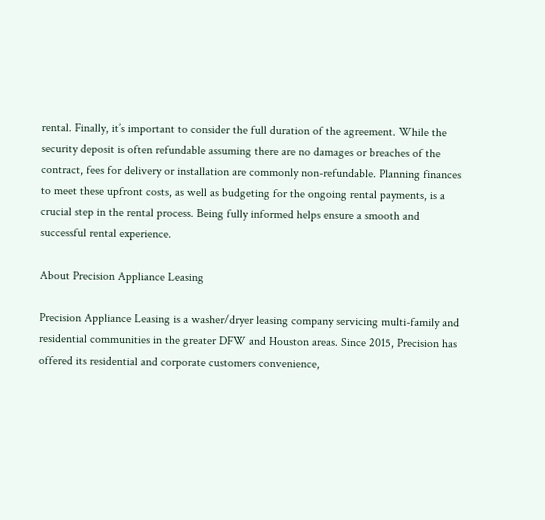rental. Finally, it’s important to consider the full duration of the agreement. While the security deposit is often refundable assuming there are no damages or breaches of the contract, fees for delivery or installation are commonly non-refundable. Planning finances to meet these upfront costs, as well as budgeting for the ongoing rental payments, is a crucial step in the rental process. Being fully informed helps ensure a smooth and successful rental experience.

About Precision Appliance Leasing

Precision Appliance Leasing is a washer/dryer leasing company servicing multi-family and residential communities in the greater DFW and Houston areas. Since 2015, Precision has offered its residential and corporate customers convenience,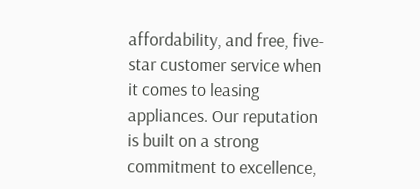affordability, and free, five-star customer service when it comes to leasing appliances. Our reputation is built on a strong commitment to excellence,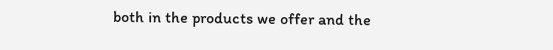both in the products we offer and the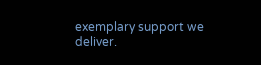exemplary support we deliver.